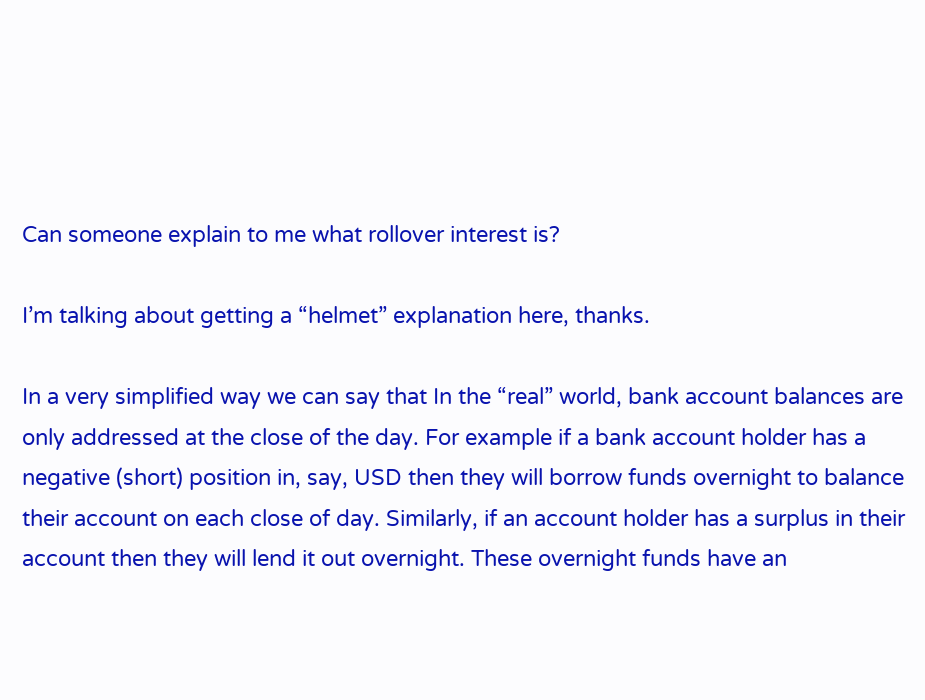Can someone explain to me what rollover interest is?

I’m talking about getting a “helmet” explanation here, thanks.

In a very simplified way we can say that In the “real” world, bank account balances are only addressed at the close of the day. For example if a bank account holder has a negative (short) position in, say, USD then they will borrow funds overnight to balance their account on each close of day. Similarly, if an account holder has a surplus in their account then they will lend it out overnight. These overnight funds have an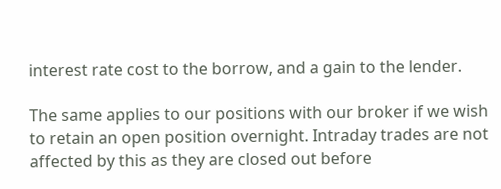interest rate cost to the borrow, and a gain to the lender.

The same applies to our positions with our broker if we wish to retain an open position overnight. Intraday trades are not affected by this as they are closed out before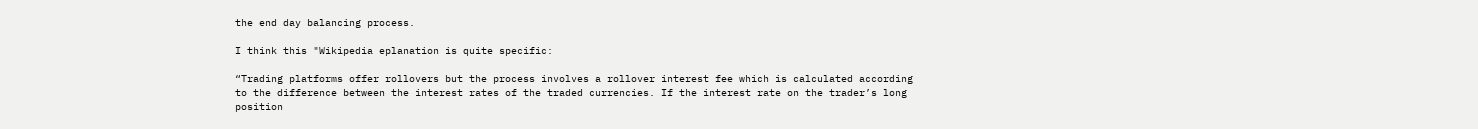the end day balancing process.

I think this "Wikipedia eplanation is quite specific:

“Trading platforms offer rollovers but the process involves a rollover interest fee which is calculated according to the difference between the interest rates of the traded currencies. If the interest rate on the trader’s long position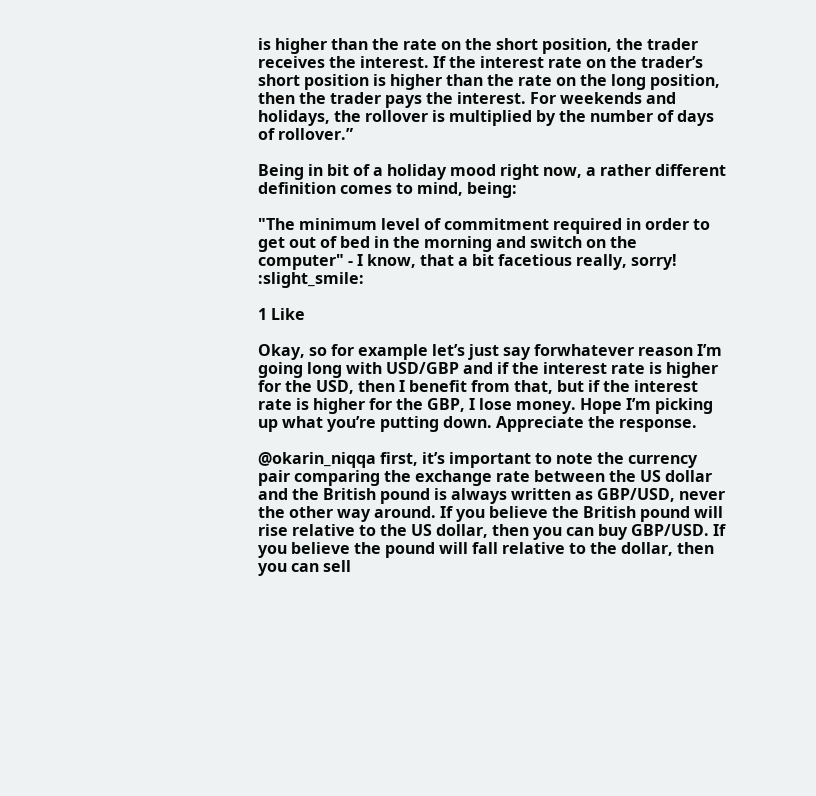is higher than the rate on the short position, the trader receives the interest. If the interest rate on the trader’s short position is higher than the rate on the long position, then the trader pays the interest. For weekends and holidays, the rollover is multiplied by the number of days of rollover.”

Being in bit of a holiday mood right now, a rather different definition comes to mind, being:

"The minimum level of commitment required in order to get out of bed in the morning and switch on the computer" - I know, that a bit facetious really, sorry! :slight_smile:

1 Like

Okay, so for example let’s just say forwhatever reason I’m going long with USD/GBP and if the interest rate is higher for the USD, then I benefit from that, but if the interest rate is higher for the GBP, I lose money. Hope I’m picking up what you’re putting down. Appreciate the response.

@okarin_niqqa first, it’s important to note the currency pair comparing the exchange rate between the US dollar and the British pound is always written as GBP/USD, never the other way around. If you believe the British pound will rise relative to the US dollar, then you can buy GBP/USD. If you believe the pound will fall relative to the dollar, then you can sell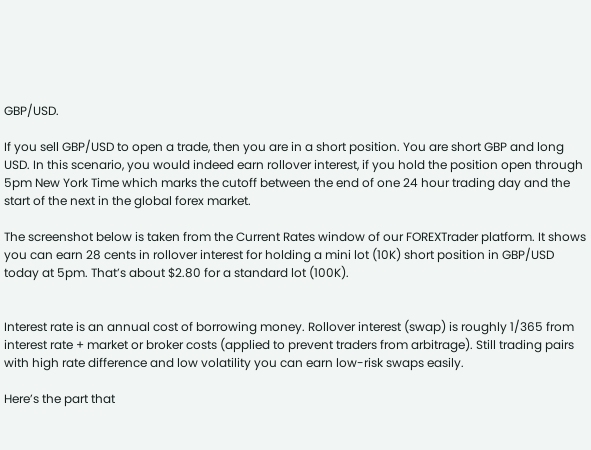GBP/USD.

If you sell GBP/USD to open a trade, then you are in a short position. You are short GBP and long USD. In this scenario, you would indeed earn rollover interest, if you hold the position open through 5pm New York Time which marks the cutoff between the end of one 24 hour trading day and the start of the next in the global forex market.

The screenshot below is taken from the Current Rates window of our FOREXTrader platform. It shows you can earn 28 cents in rollover interest for holding a mini lot (10K) short position in GBP/USD today at 5pm. That’s about $2.80 for a standard lot (100K).


Interest rate is an annual cost of borrowing money. Rollover interest (swap) is roughly 1/365 from interest rate + market or broker costs (applied to prevent traders from arbitrage). Still trading pairs with high rate difference and low volatility you can earn low-risk swaps easily.

Here’s the part that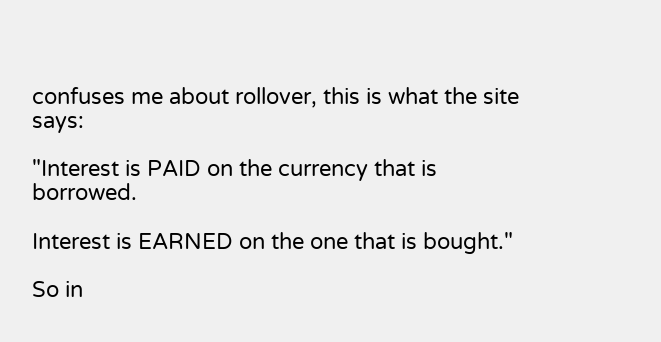confuses me about rollover, this is what the site says:

"Interest is PAID on the currency that is borrowed.

Interest is EARNED on the one that is bought."

So in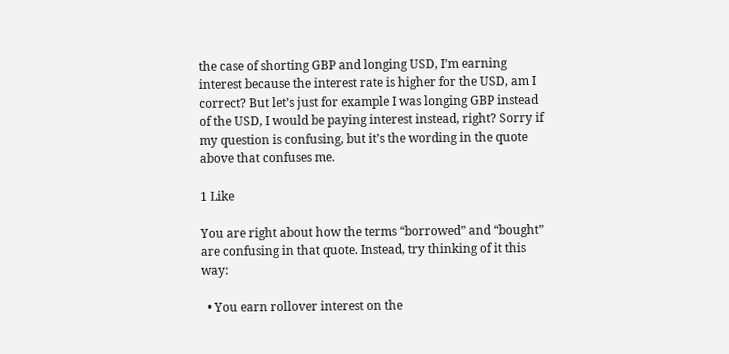the case of shorting GBP and longing USD, I’m earning interest because the interest rate is higher for the USD, am I correct? But let’s just for example I was longing GBP instead of the USD, I would be paying interest instead, right? Sorry if my question is confusing, but it’s the wording in the quote above that confuses me.

1 Like

You are right about how the terms “borrowed” and “bought” are confusing in that quote. Instead, try thinking of it this way:

  • You earn rollover interest on the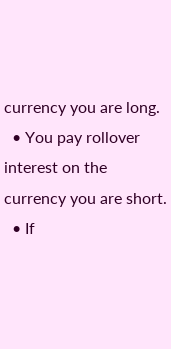currency you are long.
  • You pay rollover interest on the currency you are short.
  • If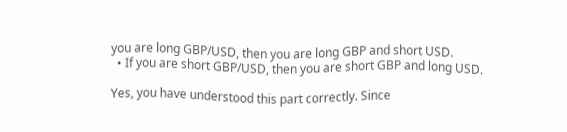you are long GBP/USD, then you are long GBP and short USD.
  • If you are short GBP/USD, then you are short GBP and long USD.

Yes, you have understood this part correctly. Since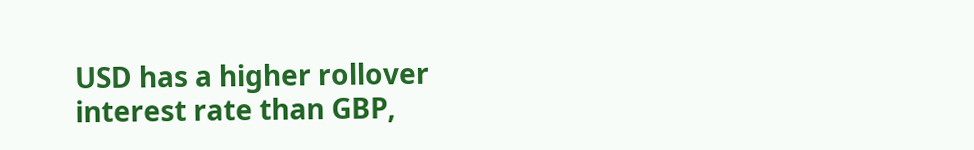USD has a higher rollover interest rate than GBP,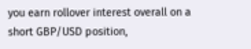you earn rollover interest overall on a short GBP/USD position,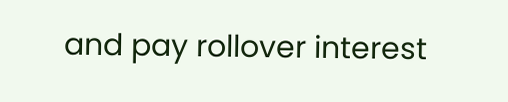and pay rollover interest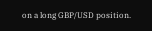on a long GBP/USD position.